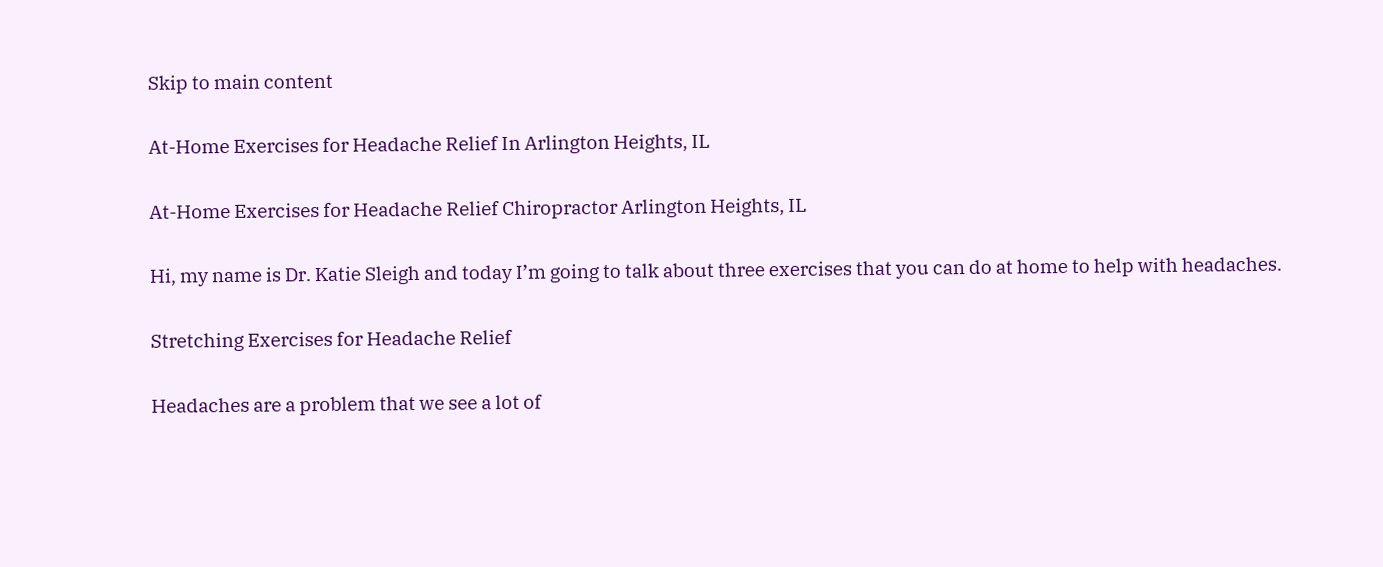Skip to main content

At-Home Exercises for Headache Relief In Arlington Heights, IL

At-Home Exercises for Headache Relief Chiropractor Arlington Heights, IL

Hi, my name is Dr. Katie Sleigh and today I’m going to talk about three exercises that you can do at home to help with headaches.

Stretching Exercises for Headache Relief

Headaches are a problem that we see a lot of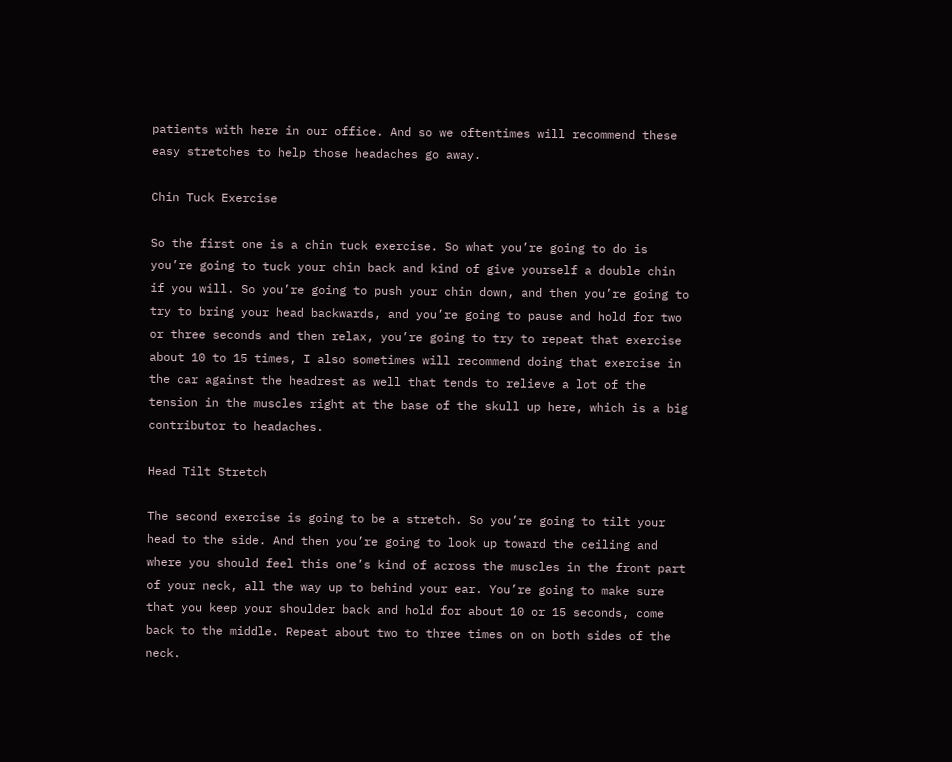patients with here in our office. And so we oftentimes will recommend these easy stretches to help those headaches go away.

Chin Tuck Exercise

So the first one is a chin tuck exercise. So what you’re going to do is you’re going to tuck your chin back and kind of give yourself a double chin if you will. So you’re going to push your chin down, and then you’re going to try to bring your head backwards, and you’re going to pause and hold for two or three seconds and then relax, you’re going to try to repeat that exercise about 10 to 15 times, I also sometimes will recommend doing that exercise in the car against the headrest as well that tends to relieve a lot of the tension in the muscles right at the base of the skull up here, which is a big contributor to headaches.

Head Tilt Stretch

The second exercise is going to be a stretch. So you’re going to tilt your head to the side. And then you’re going to look up toward the ceiling and where you should feel this one’s kind of across the muscles in the front part of your neck, all the way up to behind your ear. You’re going to make sure that you keep your shoulder back and hold for about 10 or 15 seconds, come back to the middle. Repeat about two to three times on on both sides of the neck.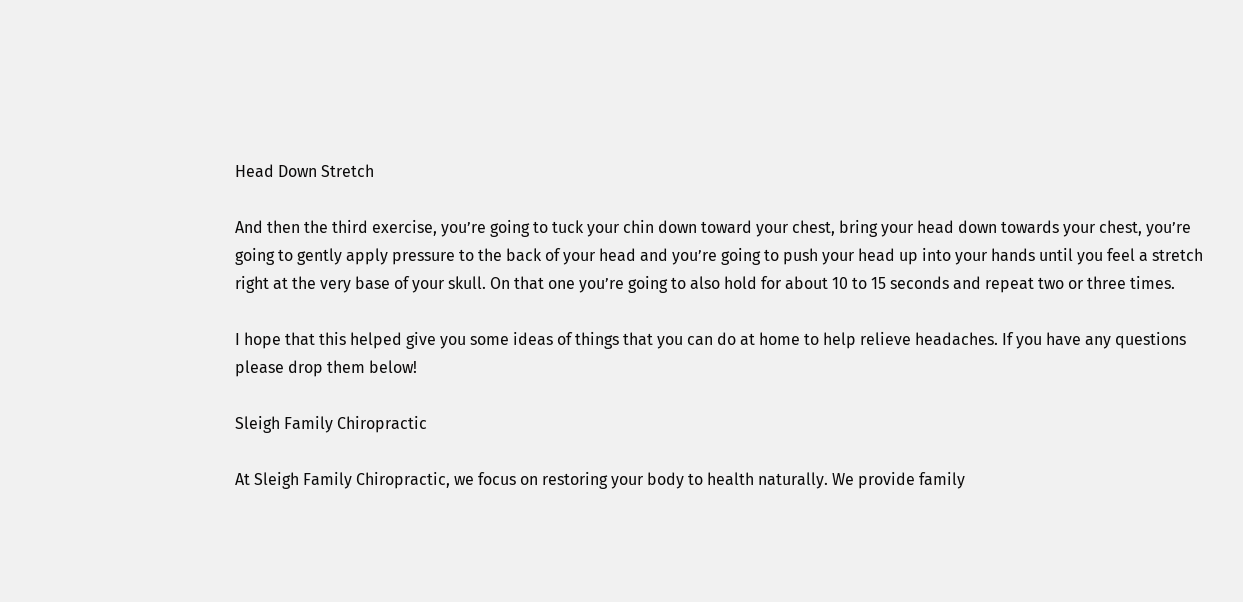Head Down Stretch

And then the third exercise, you’re going to tuck your chin down toward your chest, bring your head down towards your chest, you’re going to gently apply pressure to the back of your head and you’re going to push your head up into your hands until you feel a stretch right at the very base of your skull. On that one you’re going to also hold for about 10 to 15 seconds and repeat two or three times.

I hope that this helped give you some ideas of things that you can do at home to help relieve headaches. If you have any questions please drop them below!

Sleigh Family Chiropractic

At Sleigh Family Chiropractic, we focus on restoring your body to health naturally. We provide family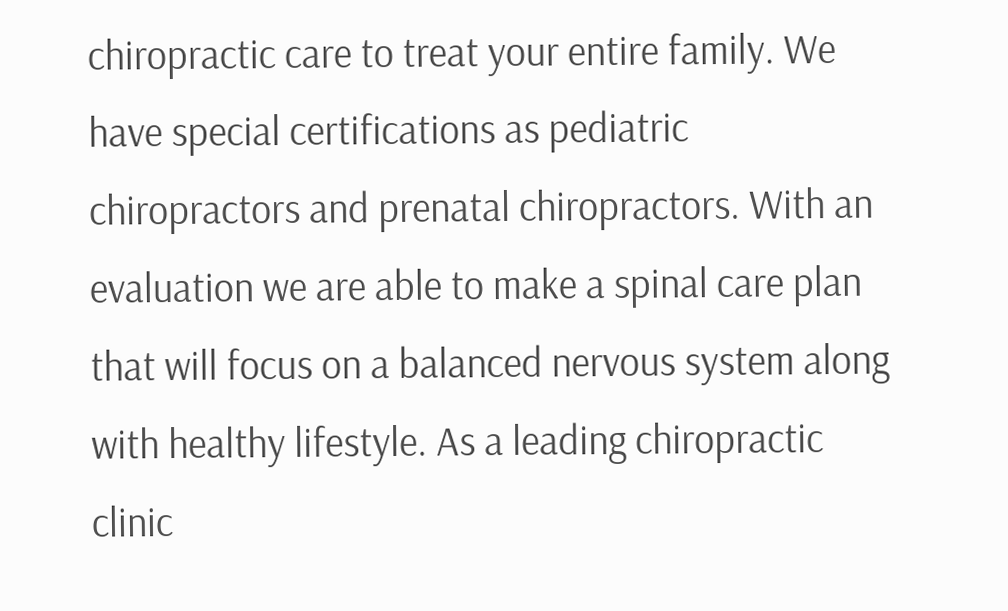chiropractic care to treat your entire family. We have special certifications as pediatric chiropractors and prenatal chiropractors. With an evaluation we are able to make a spinal care plan that will focus on a balanced nervous system along with healthy lifestyle. As a leading chiropractic clinic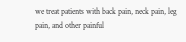we treat patients with back pain, neck pain, leg pain, and other painful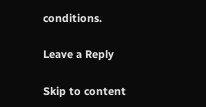conditions.

Leave a Reply

Skip to content